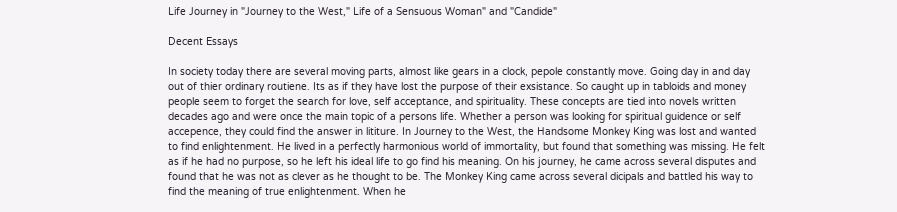Life Journey in "Journey to the West," Life of a Sensuous Woman" and "Candide"

Decent Essays

In society today there are several moving parts, almost like gears in a clock, pepole constantly move. Going day in and day out of thier ordinary routiene. Its as if they have lost the purpose of their exsistance. So caught up in tabloids and money people seem to forget the search for love, self acceptance, and spirituality. These concepts are tied into novels written decades ago and were once the main topic of a persons life. Whether a person was looking for spiritual guidence or self accepence, they could find the answer in lititure. In Journey to the West, the Handsome Monkey King was lost and wanted to find enlightenment. He lived in a perfectly harmonious world of immortality, but found that something was missing. He felt as if he had no purpose, so he left his ideal life to go find his meaning. On his journey, he came across several disputes and found that he was not as clever as he thought to be. The Monkey King came across several dicipals and battled his way to find the meaning of true enlightenment. When he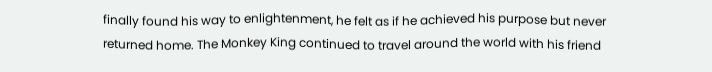finally found his way to enlightenment, he felt as if he achieved his purpose but never returned home. The Monkey King continued to travel around the world with his friend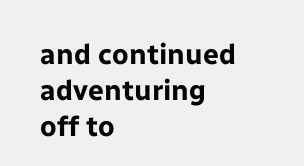and continued adventuring off to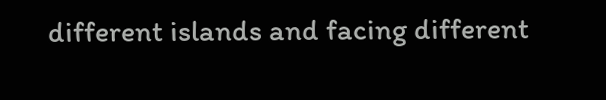different islands and facing different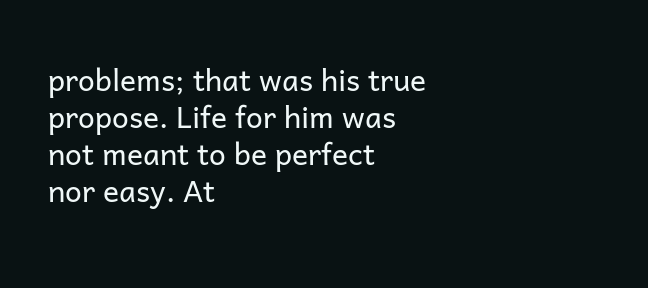problems; that was his true propose. Life for him was not meant to be perfect nor easy. At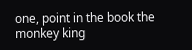one, point in the book the monkey king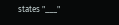states "___"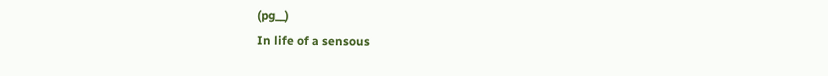(pg__)
In life of a sensous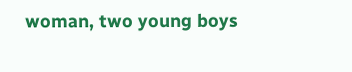woman, two young boys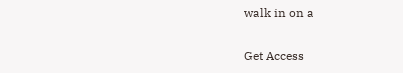walk in on a

Get Access